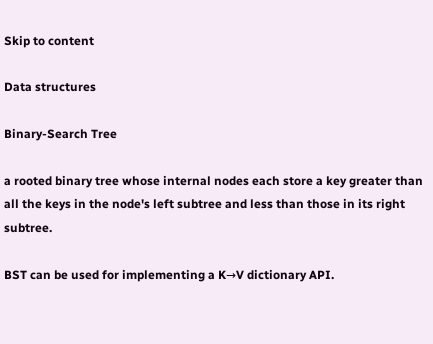Skip to content

Data structures

Binary-Search Tree

a rooted binary tree whose internal nodes each store a key greater than all the keys in the node's left subtree and less than those in its right subtree.

BST can be used for implementing a K→V dictionary API.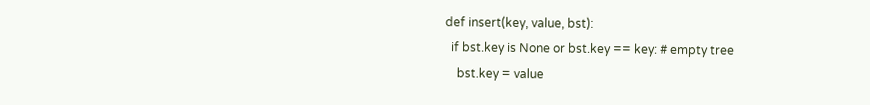def insert(key, value, bst):
  if bst.key is None or bst.key == key: # empty tree
    bst.key = value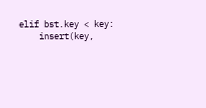elif bst.key < key:
    insert(key,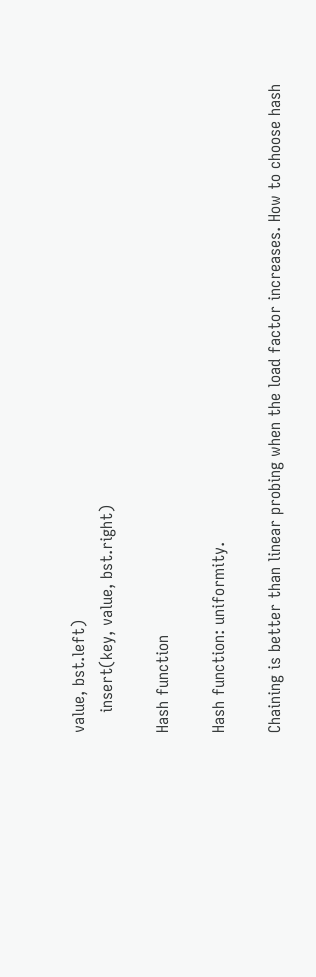value, bst.left)
    insert(key, value, bst.right)

Hash function

Hash function: uniformity.

Chaining is better than linear probing when the load factor increases. How to choose hash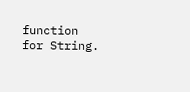function for String.